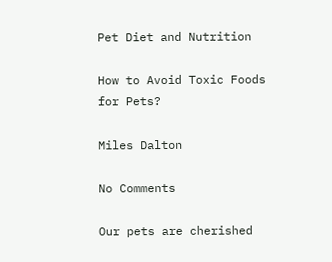Pet Diet and Nutrition

How to Avoid Toxic Foods for Pets?

Miles Dalton

No Comments

Our pets are cherished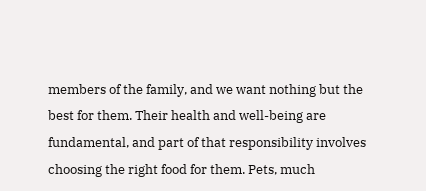members of the family, and we want nothing but the best for them. Their health and well-being are fundamental, and part of that responsibility involves choosing the right food for them. Pets, much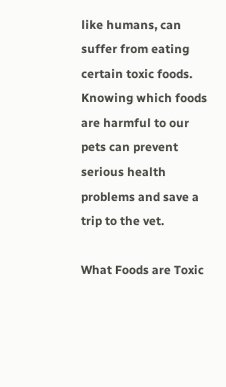like humans, can suffer from eating certain toxic foods. Knowing which foods are harmful to our pets can prevent serious health problems and save a trip to the vet.

What Foods are Toxic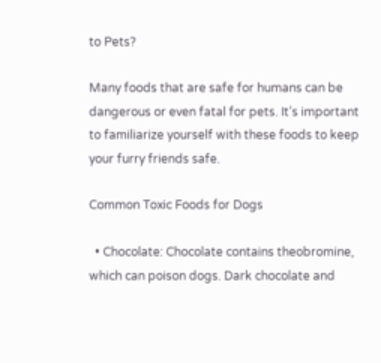to Pets?

Many foods that are safe for humans can be dangerous or even fatal for pets. It’s important to familiarize yourself with these foods to keep your furry friends safe.

Common Toxic Foods for Dogs

  • Chocolate: Chocolate contains theobromine, which can poison dogs. Dark chocolate and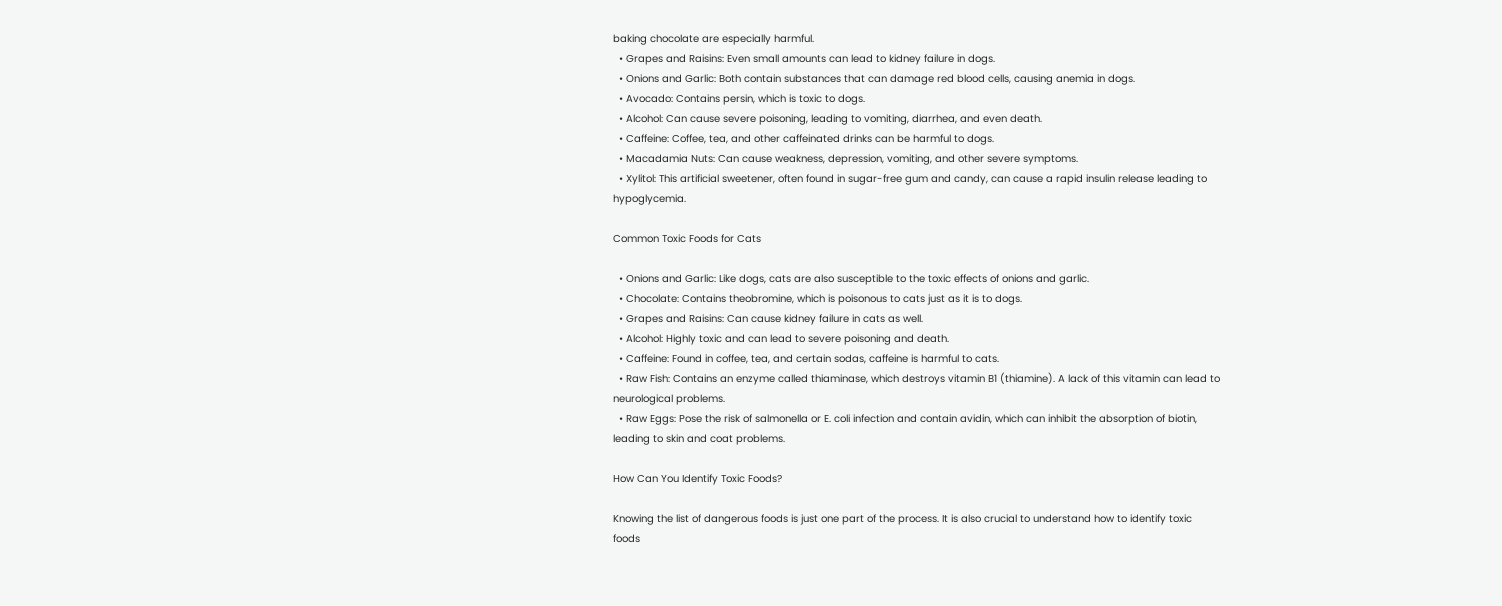baking chocolate are especially harmful.
  • Grapes and Raisins: Even small amounts can lead to kidney failure in dogs.
  • Onions and Garlic: Both contain substances that can damage red blood cells, causing anemia in dogs.
  • Avocado: Contains persin, which is toxic to dogs.
  • Alcohol: Can cause severe poisoning, leading to vomiting, diarrhea, and even death.
  • Caffeine: Coffee, tea, and other caffeinated drinks can be harmful to dogs.
  • Macadamia Nuts: Can cause weakness, depression, vomiting, and other severe symptoms.
  • Xylitol: This artificial sweetener, often found in sugar-free gum and candy, can cause a rapid insulin release leading to hypoglycemia.

Common Toxic Foods for Cats

  • Onions and Garlic: Like dogs, cats are also susceptible to the toxic effects of onions and garlic.
  • Chocolate: Contains theobromine, which is poisonous to cats just as it is to dogs.
  • Grapes and Raisins: Can cause kidney failure in cats as well.
  • Alcohol: Highly toxic and can lead to severe poisoning and death.
  • Caffeine: Found in coffee, tea, and certain sodas, caffeine is harmful to cats.
  • Raw Fish: Contains an enzyme called thiaminase, which destroys vitamin B1 (thiamine). A lack of this vitamin can lead to neurological problems.
  • Raw Eggs: Pose the risk of salmonella or E. coli infection and contain avidin, which can inhibit the absorption of biotin, leading to skin and coat problems.

How Can You Identify Toxic Foods?

Knowing the list of dangerous foods is just one part of the process. It is also crucial to understand how to identify toxic foods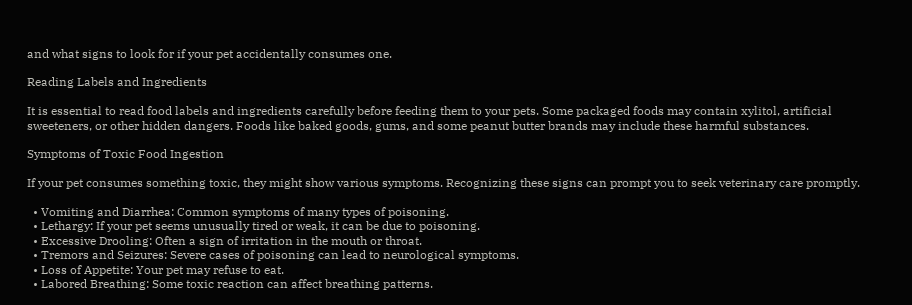and what signs to look for if your pet accidentally consumes one.

Reading Labels and Ingredients

It is essential to read food labels and ingredients carefully before feeding them to your pets. Some packaged foods may contain xylitol, artificial sweeteners, or other hidden dangers. Foods like baked goods, gums, and some peanut butter brands may include these harmful substances.

Symptoms of Toxic Food Ingestion

If your pet consumes something toxic, they might show various symptoms. Recognizing these signs can prompt you to seek veterinary care promptly.

  • Vomiting and Diarrhea: Common symptoms of many types of poisoning.
  • Lethargy: If your pet seems unusually tired or weak, it can be due to poisoning.
  • Excessive Drooling: Often a sign of irritation in the mouth or throat.
  • Tremors and Seizures: Severe cases of poisoning can lead to neurological symptoms.
  • Loss of Appetite: Your pet may refuse to eat.
  • Labored Breathing: Some toxic reaction can affect breathing patterns.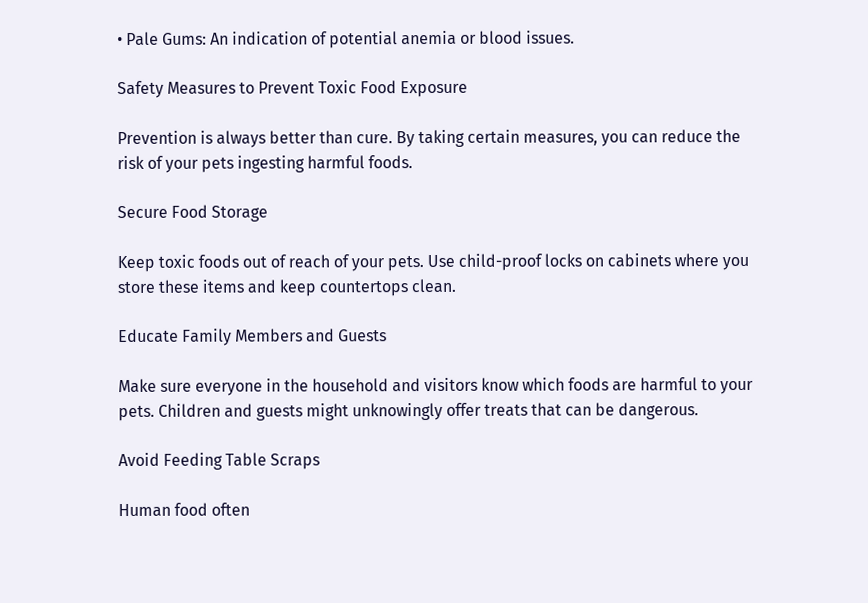• Pale Gums: An indication of potential anemia or blood issues.

Safety Measures to Prevent Toxic Food Exposure

Prevention is always better than cure. By taking certain measures, you can reduce the risk of your pets ingesting harmful foods.

Secure Food Storage

Keep toxic foods out of reach of your pets. Use child-proof locks on cabinets where you store these items and keep countertops clean.

Educate Family Members and Guests

Make sure everyone in the household and visitors know which foods are harmful to your pets. Children and guests might unknowingly offer treats that can be dangerous.

Avoid Feeding Table Scraps

Human food often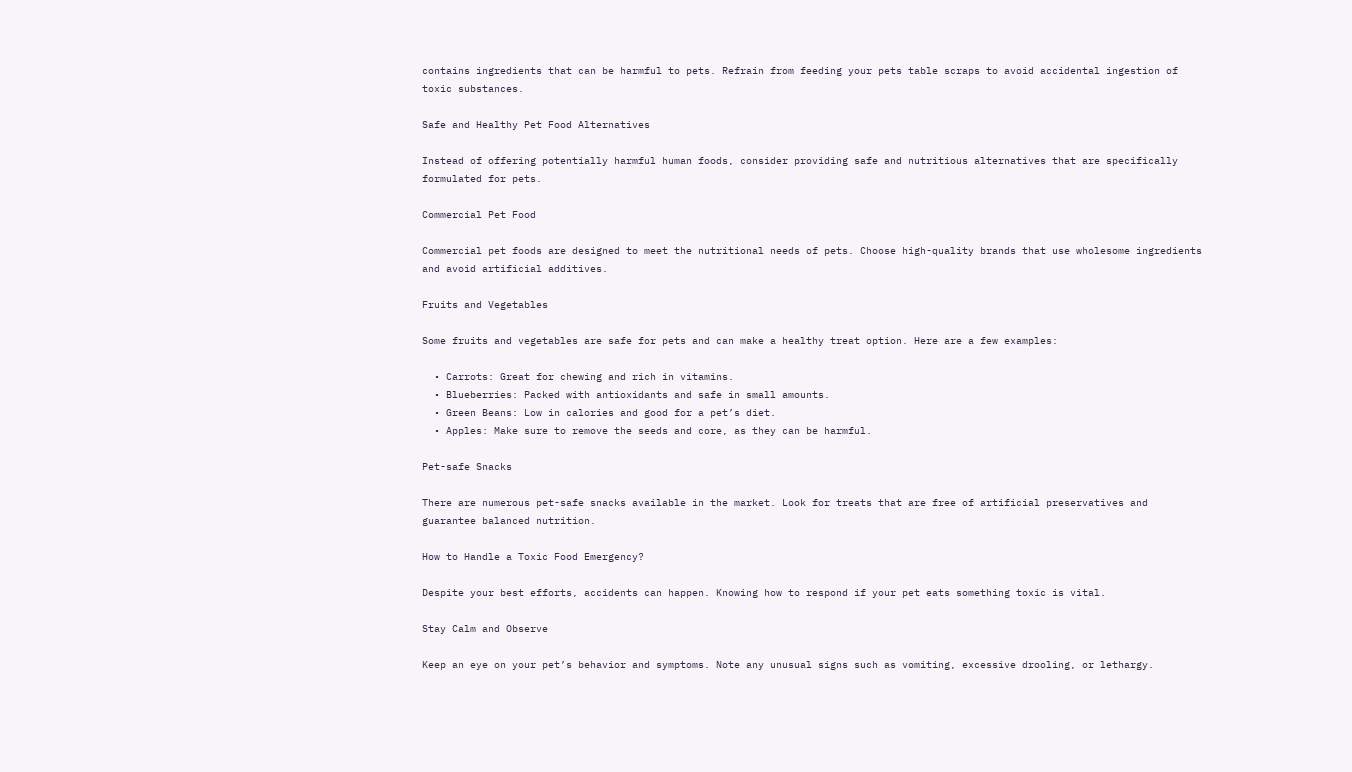contains ingredients that can be harmful to pets. Refrain from feeding your pets table scraps to avoid accidental ingestion of toxic substances.

Safe and Healthy Pet Food Alternatives

Instead of offering potentially harmful human foods, consider providing safe and nutritious alternatives that are specifically formulated for pets.

Commercial Pet Food

Commercial pet foods are designed to meet the nutritional needs of pets. Choose high-quality brands that use wholesome ingredients and avoid artificial additives.

Fruits and Vegetables

Some fruits and vegetables are safe for pets and can make a healthy treat option. Here are a few examples:

  • Carrots: Great for chewing and rich in vitamins.
  • Blueberries: Packed with antioxidants and safe in small amounts.
  • Green Beans: Low in calories and good for a pet’s diet.
  • Apples: Make sure to remove the seeds and core, as they can be harmful.

Pet-safe Snacks

There are numerous pet-safe snacks available in the market. Look for treats that are free of artificial preservatives and guarantee balanced nutrition.

How to Handle a Toxic Food Emergency?

Despite your best efforts, accidents can happen. Knowing how to respond if your pet eats something toxic is vital.

Stay Calm and Observe

Keep an eye on your pet’s behavior and symptoms. Note any unusual signs such as vomiting, excessive drooling, or lethargy.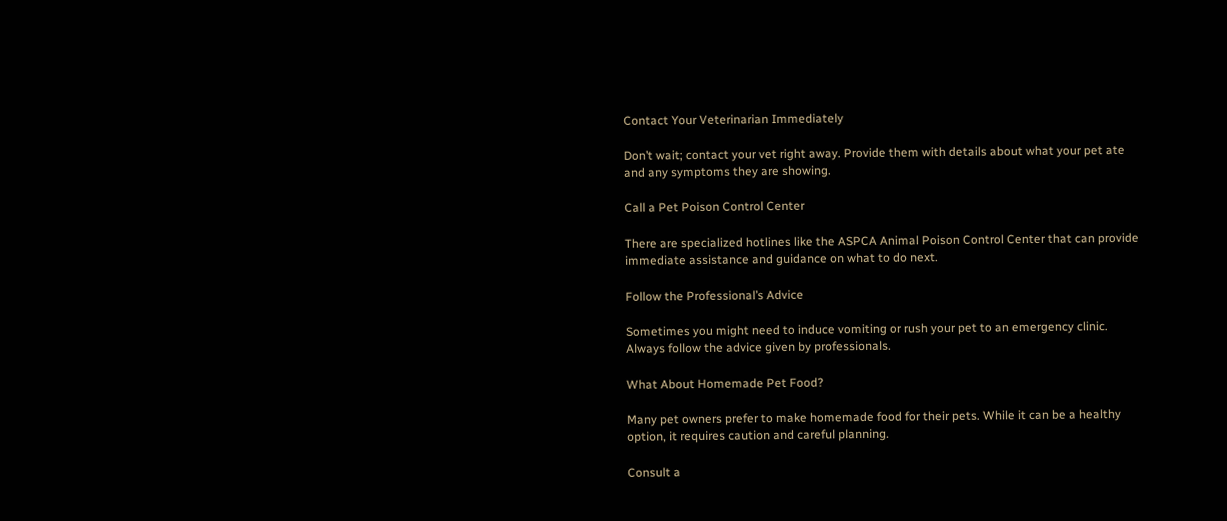Contact Your Veterinarian Immediately

Don’t wait; contact your vet right away. Provide them with details about what your pet ate and any symptoms they are showing.

Call a Pet Poison Control Center

There are specialized hotlines like the ASPCA Animal Poison Control Center that can provide immediate assistance and guidance on what to do next.

Follow the Professional’s Advice

Sometimes you might need to induce vomiting or rush your pet to an emergency clinic. Always follow the advice given by professionals.

What About Homemade Pet Food?

Many pet owners prefer to make homemade food for their pets. While it can be a healthy option, it requires caution and careful planning.

Consult a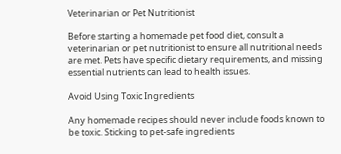Veterinarian or Pet Nutritionist

Before starting a homemade pet food diet, consult a veterinarian or pet nutritionist to ensure all nutritional needs are met. Pets have specific dietary requirements, and missing essential nutrients can lead to health issues.

Avoid Using Toxic Ingredients

Any homemade recipes should never include foods known to be toxic. Sticking to pet-safe ingredients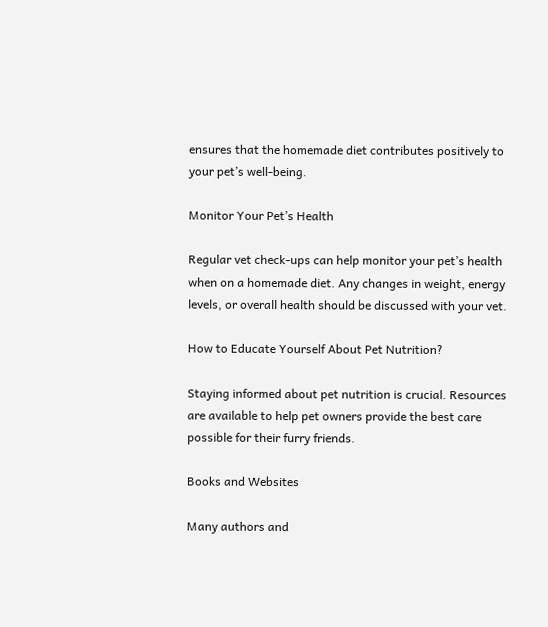ensures that the homemade diet contributes positively to your pet’s well-being.

Monitor Your Pet’s Health

Regular vet check-ups can help monitor your pet’s health when on a homemade diet. Any changes in weight, energy levels, or overall health should be discussed with your vet.

How to Educate Yourself About Pet Nutrition?

Staying informed about pet nutrition is crucial. Resources are available to help pet owners provide the best care possible for their furry friends.

Books and Websites

Many authors and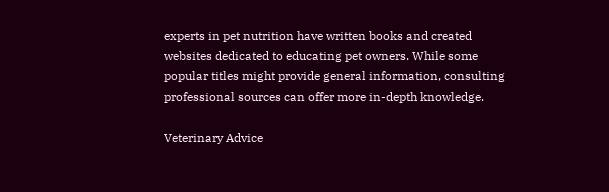experts in pet nutrition have written books and created websites dedicated to educating pet owners. While some popular titles might provide general information, consulting professional sources can offer more in-depth knowledge.

Veterinary Advice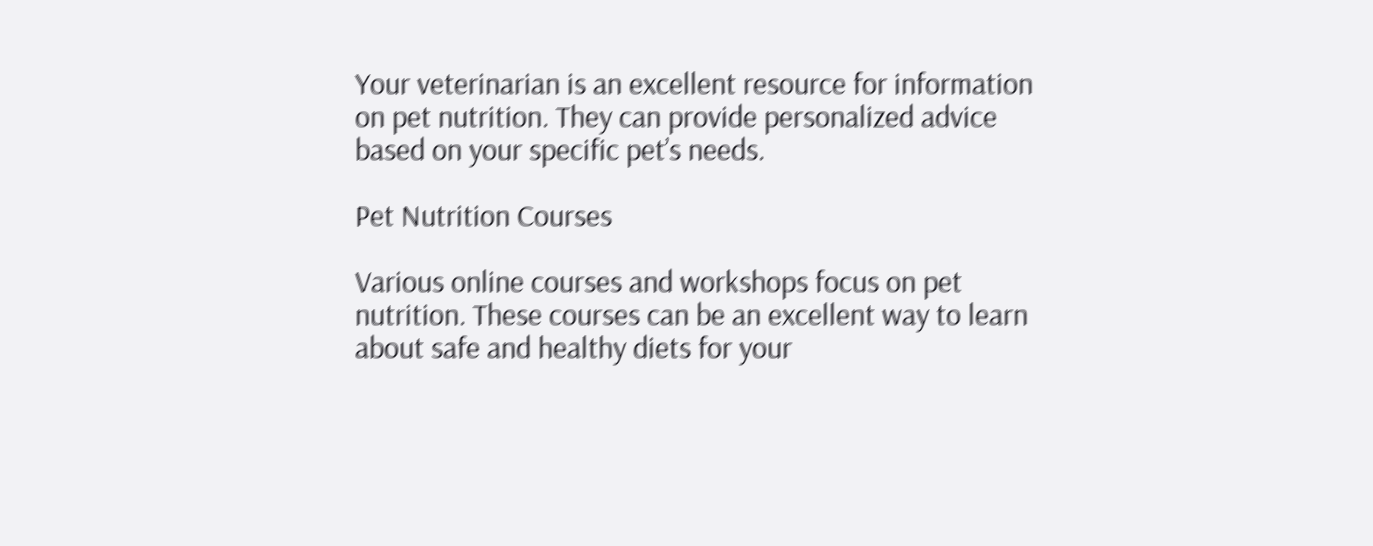Your veterinarian is an excellent resource for information on pet nutrition. They can provide personalized advice based on your specific pet’s needs.

Pet Nutrition Courses

Various online courses and workshops focus on pet nutrition. These courses can be an excellent way to learn about safe and healthy diets for your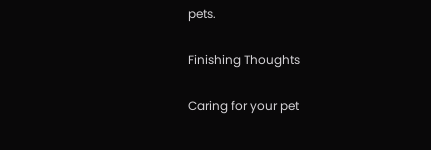pets.

Finishing Thoughts

Caring for your pet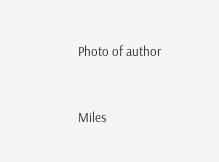Photo of author


Miles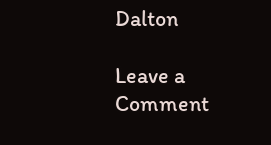Dalton

Leave a Comment